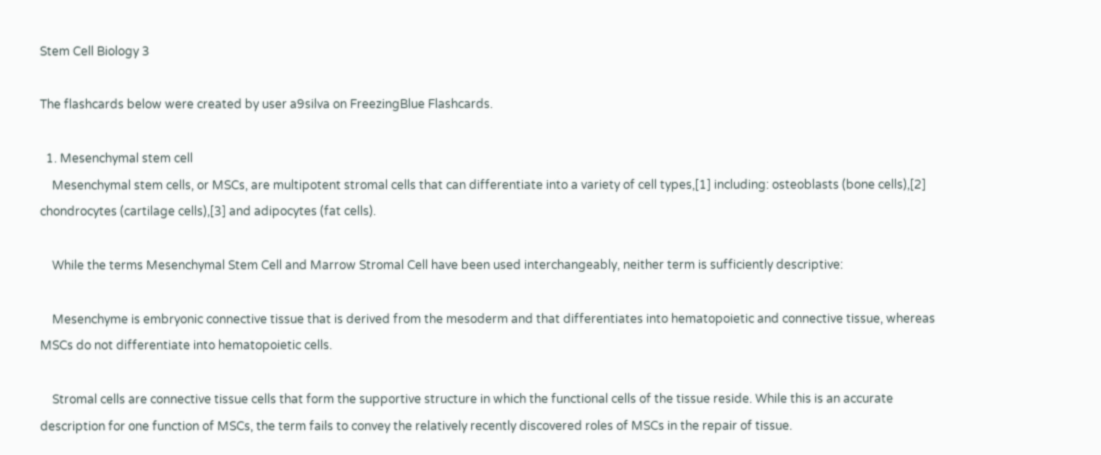Stem Cell Biology 3

The flashcards below were created by user a9silva on FreezingBlue Flashcards.

  1. Mesenchymal stem cell
    Mesenchymal stem cells, or MSCs, are multipotent stromal cells that can differentiate into a variety of cell types,[1] including: osteoblasts (bone cells),[2] chondrocytes (cartilage cells),[3] and adipocytes (fat cells).

    While the terms Mesenchymal Stem Cell and Marrow Stromal Cell have been used interchangeably, neither term is sufficiently descriptive:

    Mesenchyme is embryonic connective tissue that is derived from the mesoderm and that differentiates into hematopoietic and connective tissue, whereas MSCs do not differentiate into hematopoietic cells.

    Stromal cells are connective tissue cells that form the supportive structure in which the functional cells of the tissue reside. While this is an accurate description for one function of MSCs, the term fails to convey the relatively recently discovered roles of MSCs in the repair of tissue.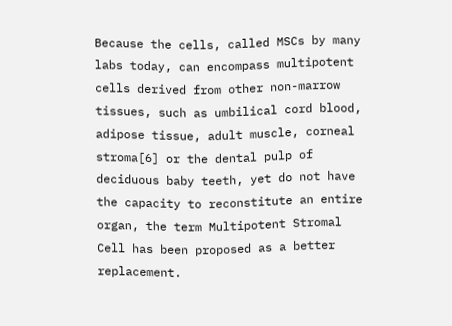Because the cells, called MSCs by many labs today, can encompass multipotent cells derived from other non-marrow tissues, such as umbilical cord blood, adipose tissue, adult muscle, corneal stroma[6] or the dental pulp of deciduous baby teeth, yet do not have the capacity to reconstitute an entire organ, the term Multipotent Stromal Cell has been proposed as a better replacement.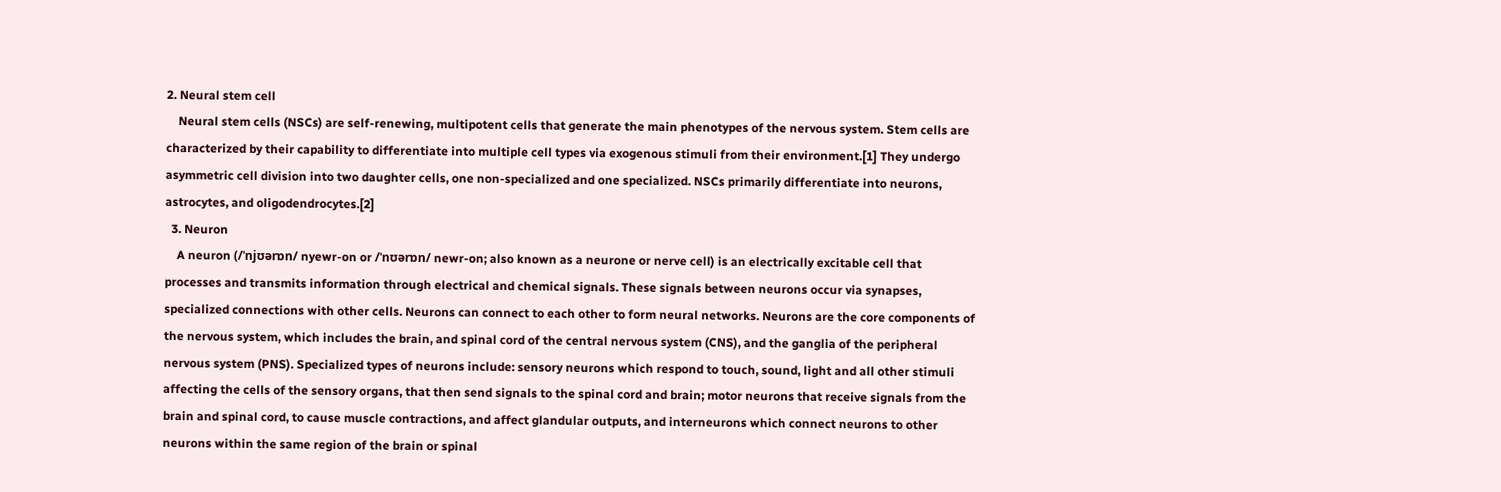2. Neural stem cell
    Neural stem cells (NSCs) are self-renewing, multipotent cells that generate the main phenotypes of the nervous system. Stem cells are characterized by their capability to differentiate into multiple cell types via exogenous stimuli from their environment.[1] They undergo asymmetric cell division into two daughter cells, one non-specialized and one specialized. NSCs primarily differentiate into neurons, astrocytes, and oligodendrocytes.[2]
  3. Neuron
    A neuron (/ˈnjʊərɒn/ nyewr-on or /ˈnʊərɒn/ newr-on; also known as a neurone or nerve cell) is an electrically excitable cell that processes and transmits information through electrical and chemical signals. These signals between neurons occur via synapses, specialized connections with other cells. Neurons can connect to each other to form neural networks. Neurons are the core components of the nervous system, which includes the brain, and spinal cord of the central nervous system (CNS), and the ganglia of the peripheral nervous system (PNS). Specialized types of neurons include: sensory neurons which respond to touch, sound, light and all other stimuli affecting the cells of the sensory organs, that then send signals to the spinal cord and brain; motor neurons that receive signals from the brain and spinal cord, to cause muscle contractions, and affect glandular outputs, and interneurons which connect neurons to other neurons within the same region of the brain or spinal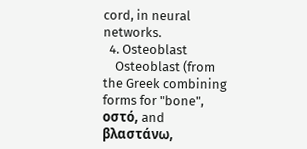cord, in neural networks.
  4. Osteoblast
    Osteoblast (from the Greek combining forms for "bone", οστό, and βλαστάνω,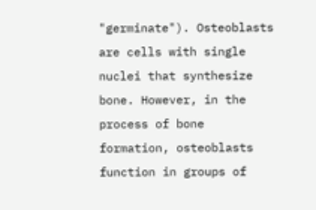"germinate"). Osteoblasts are cells with single nuclei that synthesize bone. However, in the process of bone formation, osteoblasts function in groups of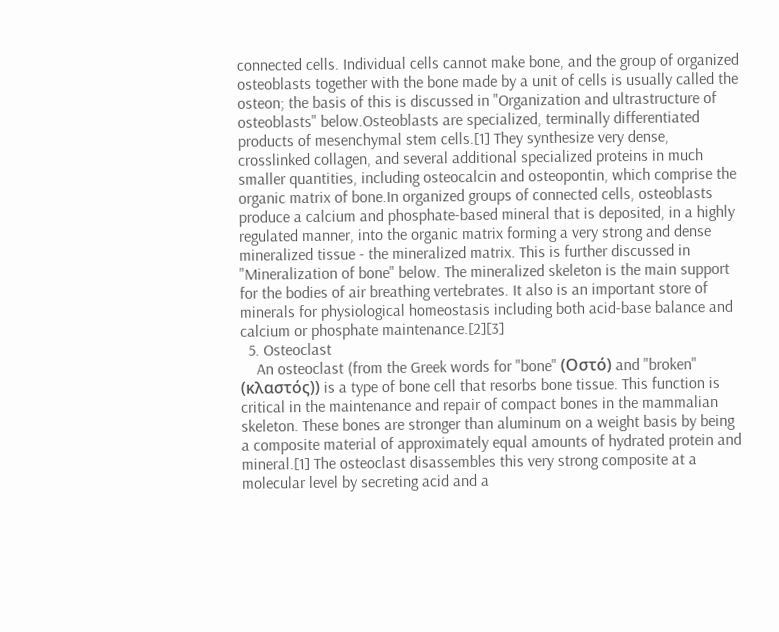connected cells. Individual cells cannot make bone, and the group of organized osteoblasts together with the bone made by a unit of cells is usually called the osteon; the basis of this is discussed in "Organization and ultrastructure of osteoblasts" below.Osteoblasts are specialized, terminally differentiated products of mesenchymal stem cells.[1] They synthesize very dense, crosslinked collagen, and several additional specialized proteins in much smaller quantities, including osteocalcin and osteopontin, which comprise the organic matrix of bone.In organized groups of connected cells, osteoblasts produce a calcium and phosphate-based mineral that is deposited, in a highly regulated manner, into the organic matrix forming a very strong and dense mineralized tissue - the mineralized matrix. This is further discussed in "Mineralization of bone" below. The mineralized skeleton is the main support for the bodies of air breathing vertebrates. It also is an important store of minerals for physiological homeostasis including both acid-base balance and calcium or phosphate maintenance.[2][3]
  5. Osteoclast
    An osteoclast (from the Greek words for "bone" (Οστό) and "broken" (κλαστός)) is a type of bone cell that resorbs bone tissue. This function is critical in the maintenance and repair of compact bones in the mammalian skeleton. These bones are stronger than aluminum on a weight basis by being a composite material of approximately equal amounts of hydrated protein and mineral.[1] The osteoclast disassembles this very strong composite at a molecular level by secreting acid and a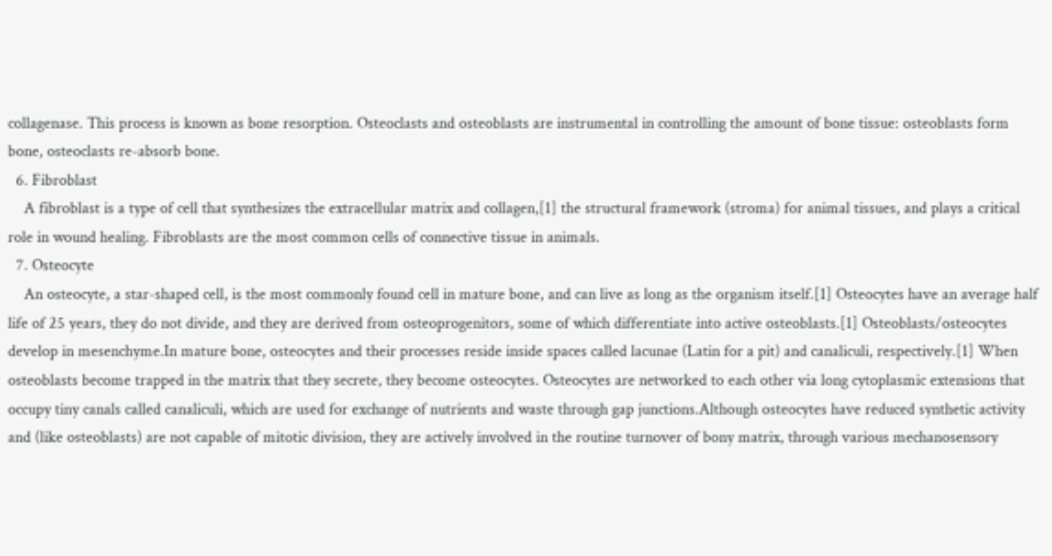collagenase. This process is known as bone resorption. Osteoclasts and osteoblasts are instrumental in controlling the amount of bone tissue: osteoblasts form bone, osteoclasts re-absorb bone.
  6. Fibroblast
    A fibroblast is a type of cell that synthesizes the extracellular matrix and collagen,[1] the structural framework (stroma) for animal tissues, and plays a critical role in wound healing. Fibroblasts are the most common cells of connective tissue in animals.
  7. Osteocyte
    An osteocyte, a star-shaped cell, is the most commonly found cell in mature bone, and can live as long as the organism itself.[1] Osteocytes have an average half life of 25 years, they do not divide, and they are derived from osteoprogenitors, some of which differentiate into active osteoblasts.[1] Osteoblasts/osteocytes develop in mesenchyme.In mature bone, osteocytes and their processes reside inside spaces called lacunae (Latin for a pit) and canaliculi, respectively.[1] When osteoblasts become trapped in the matrix that they secrete, they become osteocytes. Osteocytes are networked to each other via long cytoplasmic extensions that occupy tiny canals called canaliculi, which are used for exchange of nutrients and waste through gap junctions.Although osteocytes have reduced synthetic activity and (like osteoblasts) are not capable of mitotic division, they are actively involved in the routine turnover of bony matrix, through various mechanosensory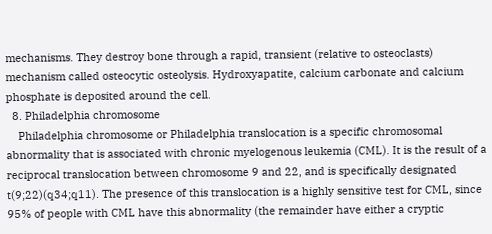mechanisms. They destroy bone through a rapid, transient (relative to osteoclasts) mechanism called osteocytic osteolysis. Hydroxyapatite, calcium carbonate and calcium phosphate is deposited around the cell.
  8. Philadelphia chromosome
    Philadelphia chromosome or Philadelphia translocation is a specific chromosomal abnormality that is associated with chronic myelogenous leukemia (CML). It is the result of a reciprocal translocation between chromosome 9 and 22, and is specifically designated t(9;22)(q34;q11). The presence of this translocation is a highly sensitive test for CML, since 95% of people with CML have this abnormality (the remainder have either a cryptic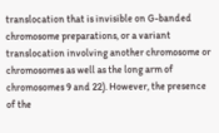translocation that is invisible on G-banded chromosome preparations, or a variant translocation involving another chromosome or chromosomes as well as the long arm of chromosomes 9 and 22). However, the presence of the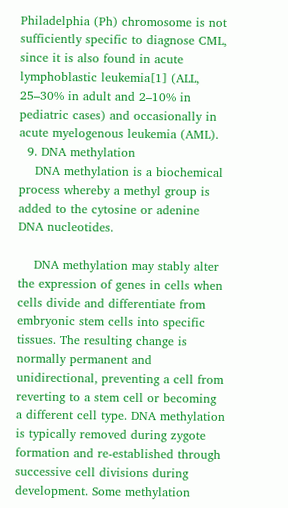Philadelphia (Ph) chromosome is not sufficiently specific to diagnose CML, since it is also found in acute lymphoblastic leukemia[1] (ALL, 25–30% in adult and 2–10% in pediatric cases) and occasionally in acute myelogenous leukemia (AML).
  9. DNA methylation
    DNA methylation is a biochemical process whereby a methyl group is added to the cytosine or adenine DNA nucleotides.

    DNA methylation may stably alter the expression of genes in cells when cells divide and differentiate from embryonic stem cells into specific tissues. The resulting change is normally permanent and unidirectional, preventing a cell from reverting to a stem cell or becoming a different cell type. DNA methylation is typically removed during zygote formation and re-established through successive cell divisions during development. Some methylation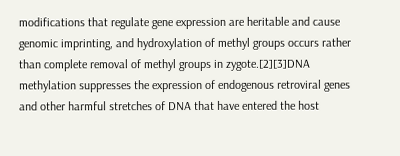modifications that regulate gene expression are heritable and cause genomic imprinting, and hydroxylation of methyl groups occurs rather than complete removal of methyl groups in zygote.[2][3]DNA methylation suppresses the expression of endogenous retroviral genes and other harmful stretches of DNA that have entered the host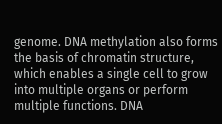genome. DNA methylation also forms the basis of chromatin structure, which enables a single cell to grow into multiple organs or perform multiple functions. DNA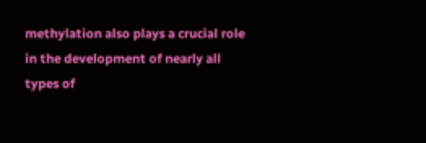methylation also plays a crucial role in the development of nearly all types of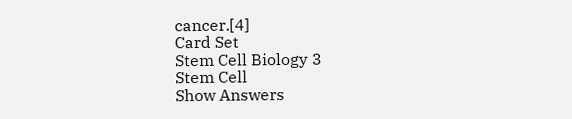cancer.[4]
Card Set
Stem Cell Biology 3
Stem Cell
Show Answers